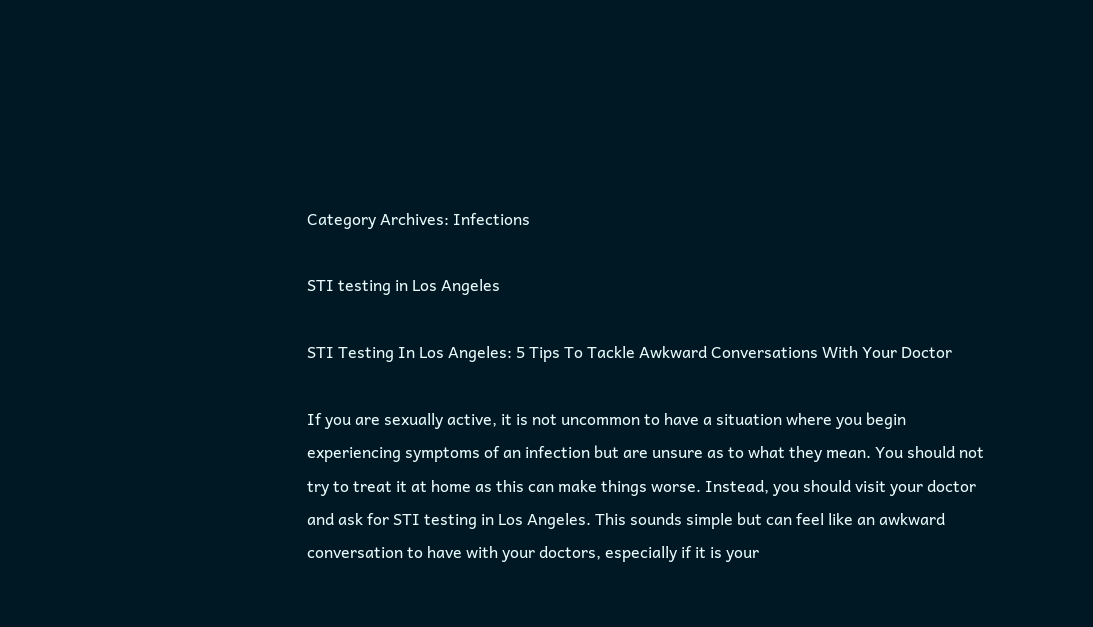Category Archives: Infections

STI testing in Los Angeles

STI Testing In Los Angeles: 5 Tips To Tackle Awkward Conversations With Your Doctor

If you are sexually active, it is not uncommon to have a situation where you begin experiencing symptoms of an infection but are unsure as to what they mean. You should not try to treat it at home as this can make things worse. Instead, you should visit your doctor and ask for STI testing in Los Angeles. This sounds simple but can feel like an awkward conversation to have with your doctors, especially if it is your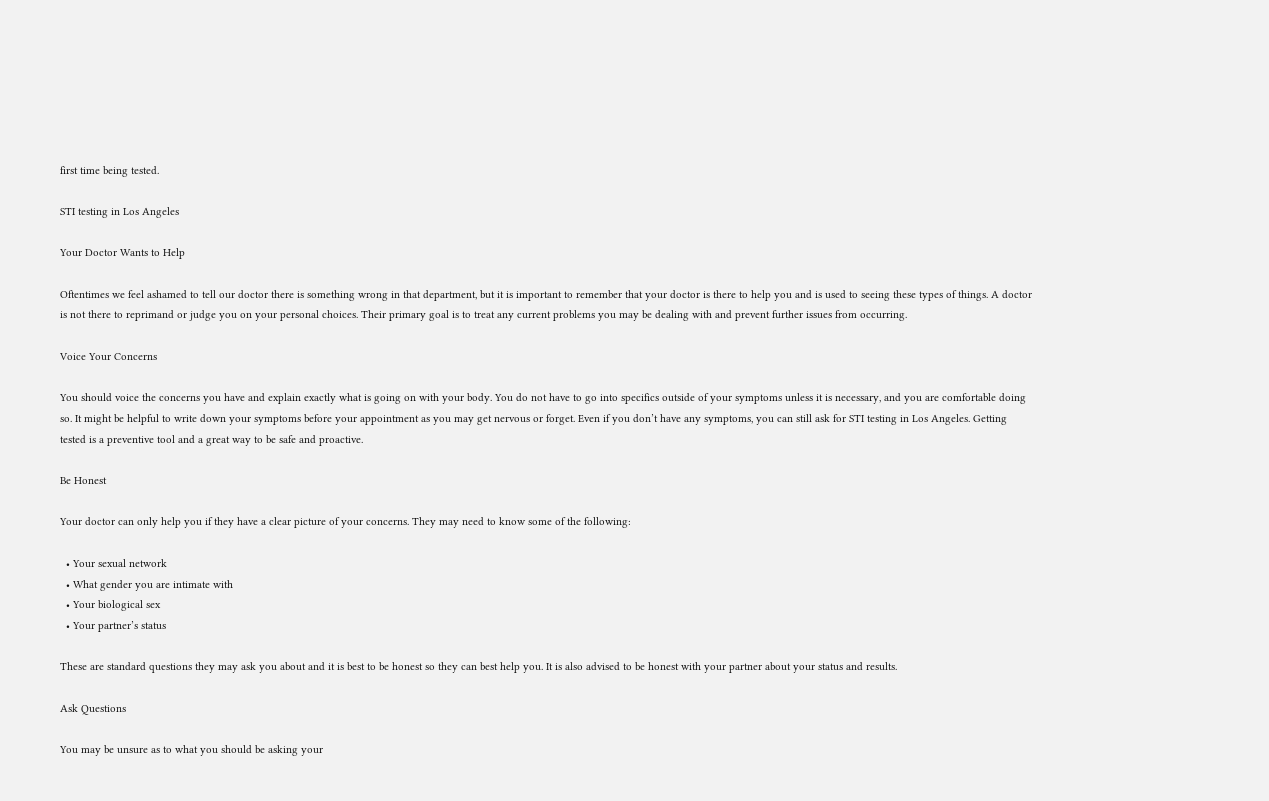first time being tested.

STI testing in Los Angeles

Your Doctor Wants to Help

Oftentimes we feel ashamed to tell our doctor there is something wrong in that department, but it is important to remember that your doctor is there to help you and is used to seeing these types of things. A doctor is not there to reprimand or judge you on your personal choices. Their primary goal is to treat any current problems you may be dealing with and prevent further issues from occurring.

Voice Your Concerns

You should voice the concerns you have and explain exactly what is going on with your body. You do not have to go into specifics outside of your symptoms unless it is necessary, and you are comfortable doing so. It might be helpful to write down your symptoms before your appointment as you may get nervous or forget. Even if you don’t have any symptoms, you can still ask for STI testing in Los Angeles. Getting tested is a preventive tool and a great way to be safe and proactive.

Be Honest

Your doctor can only help you if they have a clear picture of your concerns. They may need to know some of the following:

  • Your sexual network
  • What gender you are intimate with
  • Your biological sex
  • Your partner’s status

These are standard questions they may ask you about and it is best to be honest so they can best help you. It is also advised to be honest with your partner about your status and results.

Ask Questions

You may be unsure as to what you should be asking your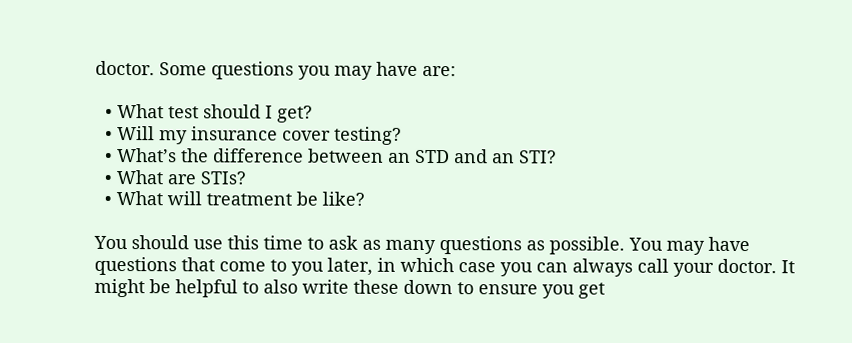doctor. Some questions you may have are:

  • What test should I get?
  • Will my insurance cover testing?
  • What’s the difference between an STD and an STI?
  • What are STIs?
  • What will treatment be like?

You should use this time to ask as many questions as possible. You may have questions that come to you later, in which case you can always call your doctor. It might be helpful to also write these down to ensure you get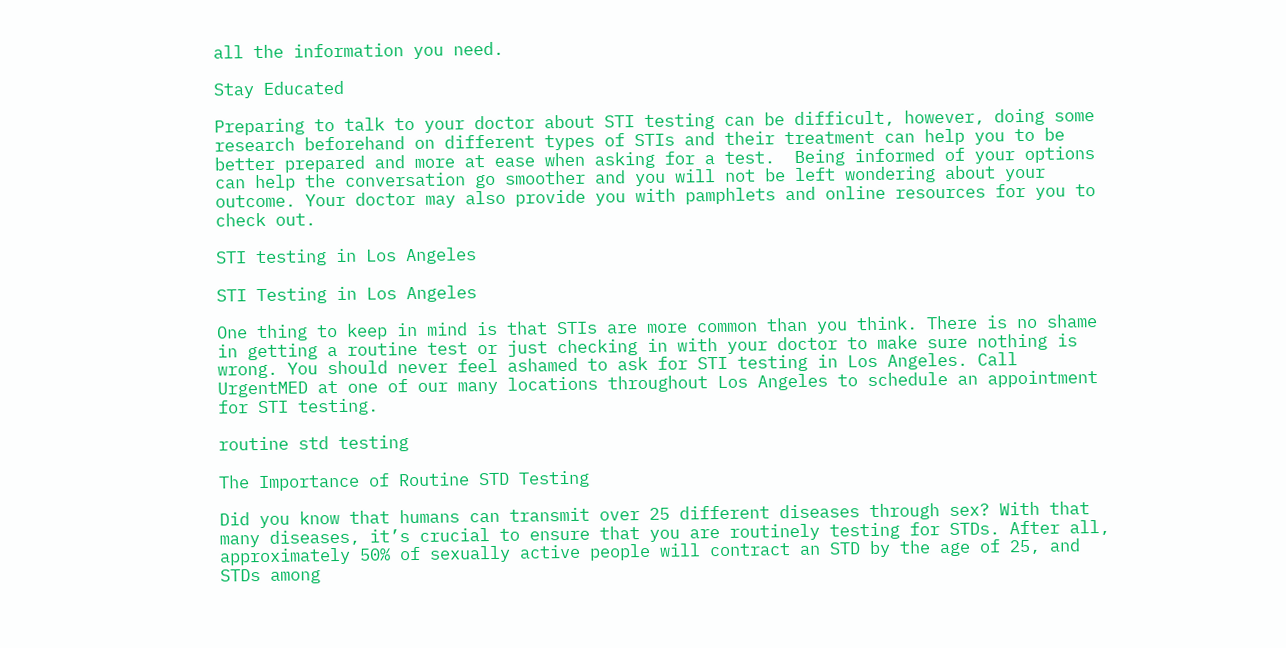all the information you need.

Stay Educated

Preparing to talk to your doctor about STI testing can be difficult, however, doing some research beforehand on different types of STIs and their treatment can help you to be better prepared and more at ease when asking for a test.  Being informed of your options can help the conversation go smoother and you will not be left wondering about your outcome. Your doctor may also provide you with pamphlets and online resources for you to check out.

STI testing in Los Angeles

STI Testing in Los Angeles

One thing to keep in mind is that STIs are more common than you think. There is no shame in getting a routine test or just checking in with your doctor to make sure nothing is wrong. You should never feel ashamed to ask for STI testing in Los Angeles. Call UrgentMED at one of our many locations throughout Los Angeles to schedule an appointment for STI testing.

routine std testing

The Importance of Routine STD Testing

Did you know that humans can transmit over 25 different diseases through sex? With that many diseases, it’s crucial to ensure that you are routinely testing for STDs. After all, approximately 50% of sexually active people will contract an STD by the age of 25, and STDs among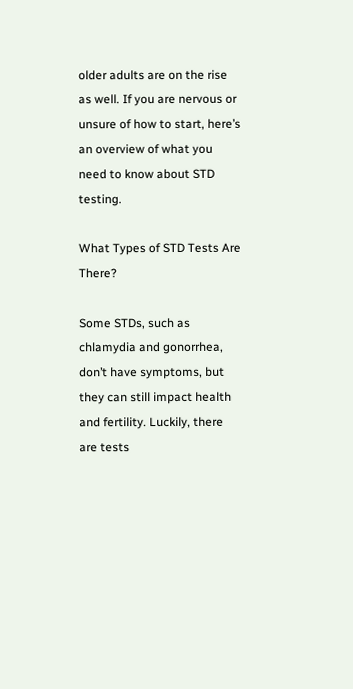older adults are on the rise as well. If you are nervous or unsure of how to start, here’s an overview of what you need to know about STD testing.

What Types of STD Tests Are There?

Some STDs, such as chlamydia and gonorrhea, don’t have symptoms, but they can still impact health and fertility. Luckily, there are tests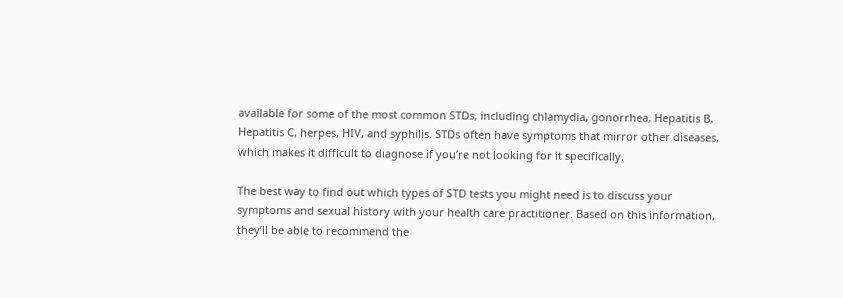available for some of the most common STDs, including chlamydia, gonorrhea, Hepatitis B, Hepatitis C, herpes, HIV, and syphilis. STDs often have symptoms that mirror other diseases, which makes it difficult to diagnose if you’re not looking for it specifically.

The best way to find out which types of STD tests you might need is to discuss your symptoms and sexual history with your health care practitioner. Based on this information, they’ll be able to recommend the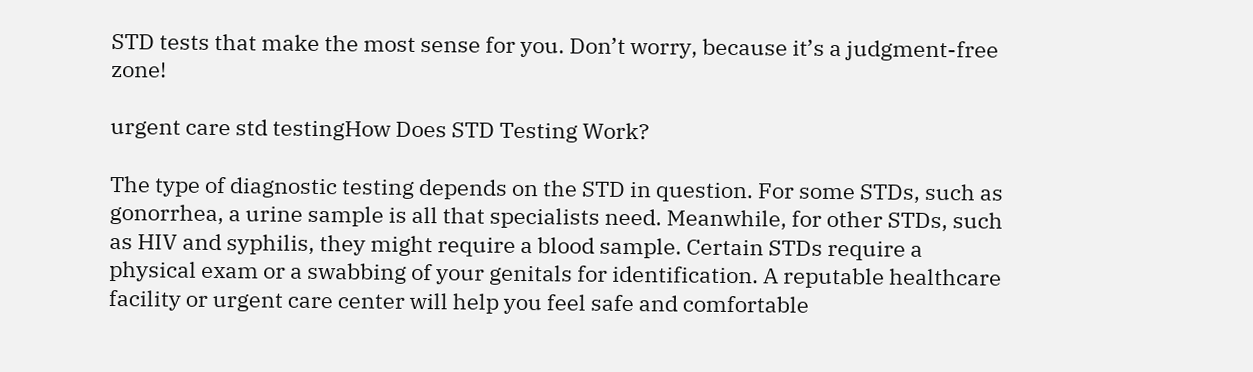STD tests that make the most sense for you. Don’t worry, because it’s a judgment-free zone!

urgent care std testingHow Does STD Testing Work?

The type of diagnostic testing depends on the STD in question. For some STDs, such as gonorrhea, a urine sample is all that specialists need. Meanwhile, for other STDs, such as HIV and syphilis, they might require a blood sample. Certain STDs require a physical exam or a swabbing of your genitals for identification. A reputable healthcare facility or urgent care center will help you feel safe and comfortable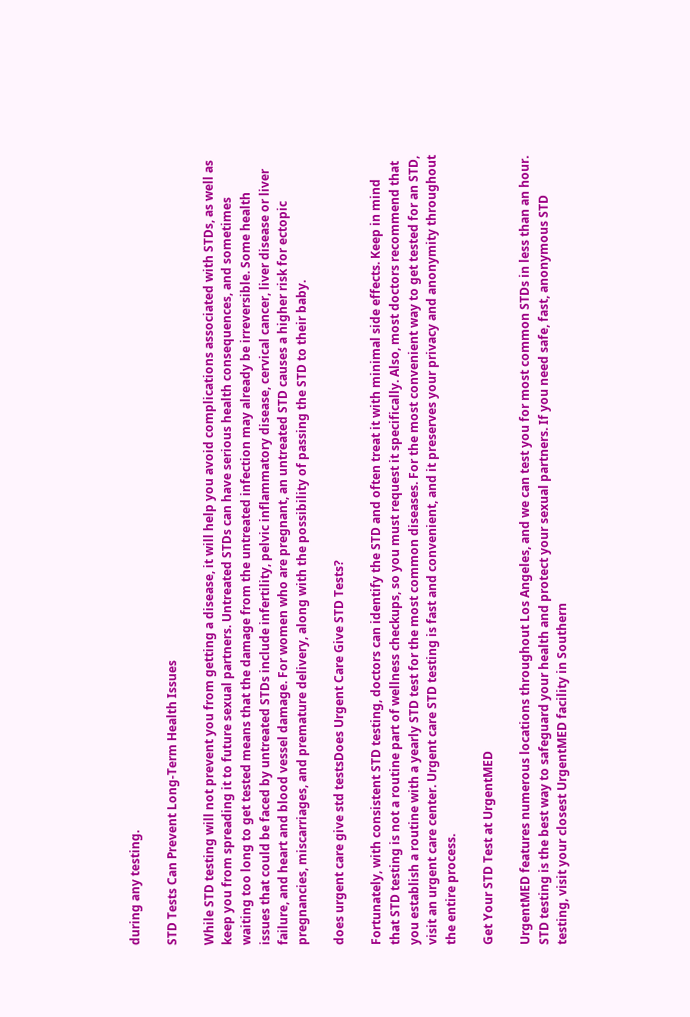during any testing.

STD Tests Can Prevent Long-Term Health Issues

While STD testing will not prevent you from getting a disease, it will help you avoid complications associated with STDs, as well as keep you from spreading it to future sexual partners. Untreated STDs can have serious health consequences, and sometimes waiting too long to get tested means that the damage from the untreated infection may already be irreversible. Some health issues that could be faced by untreated STDs include infertility, pelvic inflammatory disease, cervical cancer, liver disease or liver failure, and heart and blood vessel damage. For women who are pregnant, an untreated STD causes a higher risk for ectopic pregnancies, miscarriages, and premature delivery, along with the possibility of passing the STD to their baby.

does urgent care give std testsDoes Urgent Care Give STD Tests?

Fortunately, with consistent STD testing, doctors can identify the STD and often treat it with minimal side effects. Keep in mind that STD testing is not a routine part of wellness checkups, so you must request it specifically. Also, most doctors recommend that you establish a routine with a yearly STD test for the most common diseases. For the most convenient way to get tested for an STD, visit an urgent care center. Urgent care STD testing is fast and convenient, and it preserves your privacy and anonymity throughout the entire process.

Get Your STD Test at UrgentMED

UrgentMED features numerous locations throughout Los Angeles, and we can test you for most common STDs in less than an hour. STD testing is the best way to safeguard your health and protect your sexual partners. If you need safe, fast, anonymous STD testing, visit your closest UrgentMED facility in Southern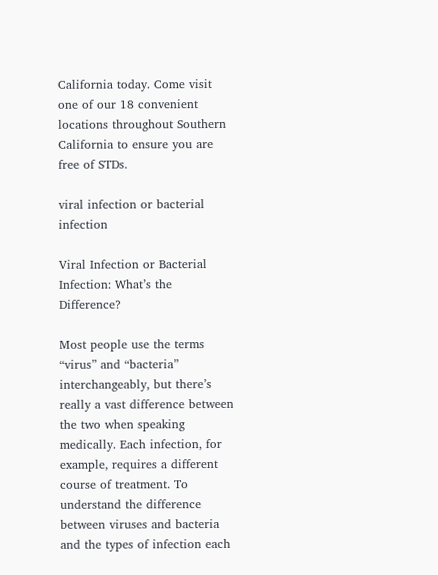California today. Come visit one of our 18 convenient locations throughout Southern California to ensure you are free of STDs.

viral infection or bacterial infection

Viral Infection or Bacterial Infection: What’s the Difference?

Most people use the terms “virus” and “bacteria” interchangeably, but there’s really a vast difference between the two when speaking medically. Each infection, for example, requires a different course of treatment. To understand the difference between viruses and bacteria and the types of infection each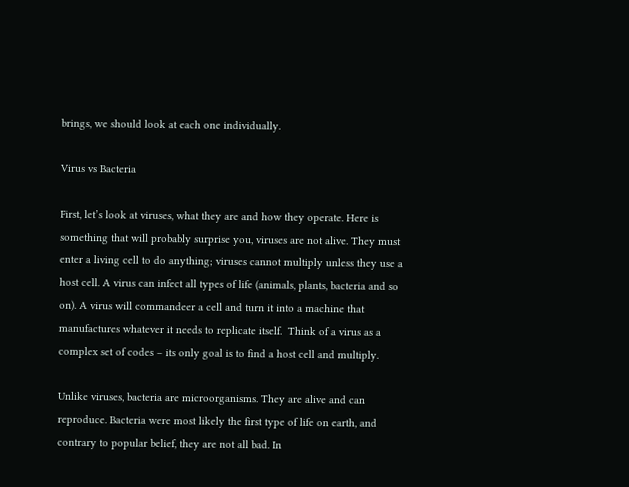brings, we should look at each one individually.

Virus vs Bacteria

First, let’s look at viruses, what they are and how they operate. Here is something that will probably surprise you, viruses are not alive. They must enter a living cell to do anything; viruses cannot multiply unless they use a host cell. A virus can infect all types of life (animals, plants, bacteria and so on). A virus will commandeer a cell and turn it into a machine that manufactures whatever it needs to replicate itself.  Think of a virus as a complex set of codes – its only goal is to find a host cell and multiply.

Unlike viruses, bacteria are microorganisms. They are alive and can reproduce. Bacteria were most likely the first type of life on earth, and contrary to popular belief, they are not all bad. In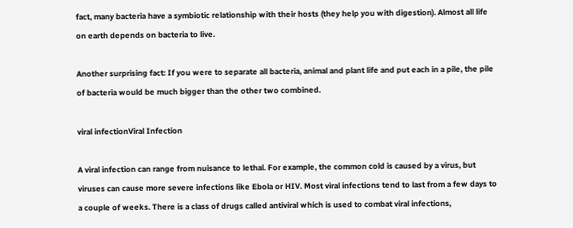fact, many bacteria have a symbiotic relationship with their hosts (they help you with digestion). Almost all life on earth depends on bacteria to live.

Another surprising fact: If you were to separate all bacteria, animal and plant life and put each in a pile, the pile of bacteria would be much bigger than the other two combined.

viral infectionViral Infection

A viral infection can range from nuisance to lethal. For example, the common cold is caused by a virus, but viruses can cause more severe infections like Ebola or HIV. Most viral infections tend to last from a few days to a couple of weeks. There is a class of drugs called antiviral which is used to combat viral infections,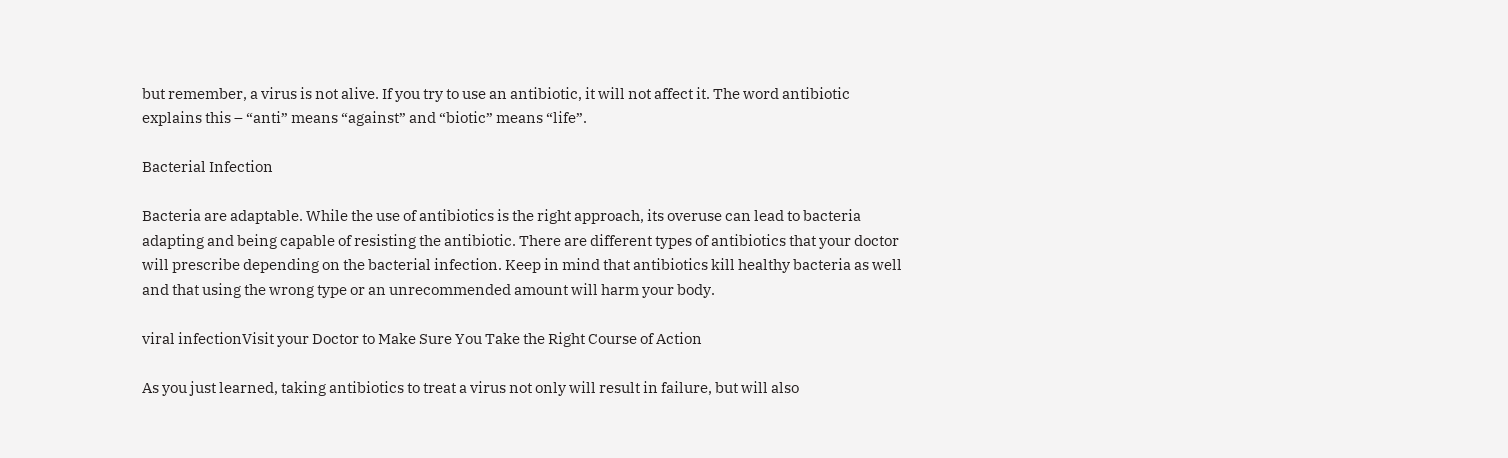but remember, a virus is not alive. If you try to use an antibiotic, it will not affect it. The word antibiotic explains this – “anti” means “against” and “biotic” means “life”.

Bacterial Infection

Bacteria are adaptable. While the use of antibiotics is the right approach, its overuse can lead to bacteria adapting and being capable of resisting the antibiotic. There are different types of antibiotics that your doctor will prescribe depending on the bacterial infection. Keep in mind that antibiotics kill healthy bacteria as well and that using the wrong type or an unrecommended amount will harm your body.

viral infectionVisit your Doctor to Make Sure You Take the Right Course of Action

As you just learned, taking antibiotics to treat a virus not only will result in failure, but will also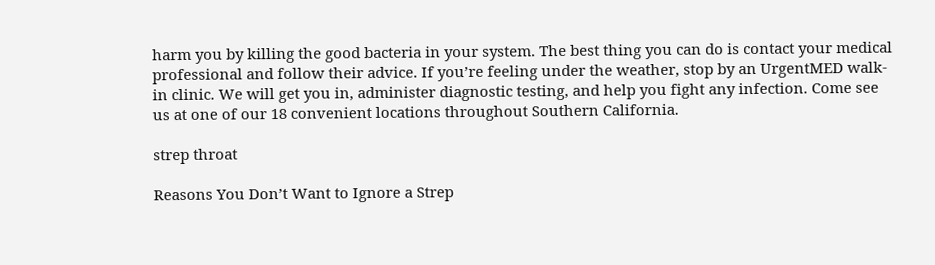harm you by killing the good bacteria in your system. The best thing you can do is contact your medical professional and follow their advice. If you’re feeling under the weather, stop by an UrgentMED walk-in clinic. We will get you in, administer diagnostic testing, and help you fight any infection. Come see us at one of our 18 convenient locations throughout Southern California.

strep throat

Reasons You Don’t Want to Ignore a Strep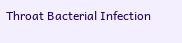Throat Bacterial Infection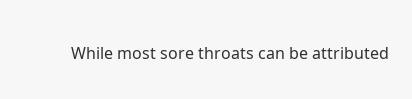While most sore throats can be attributed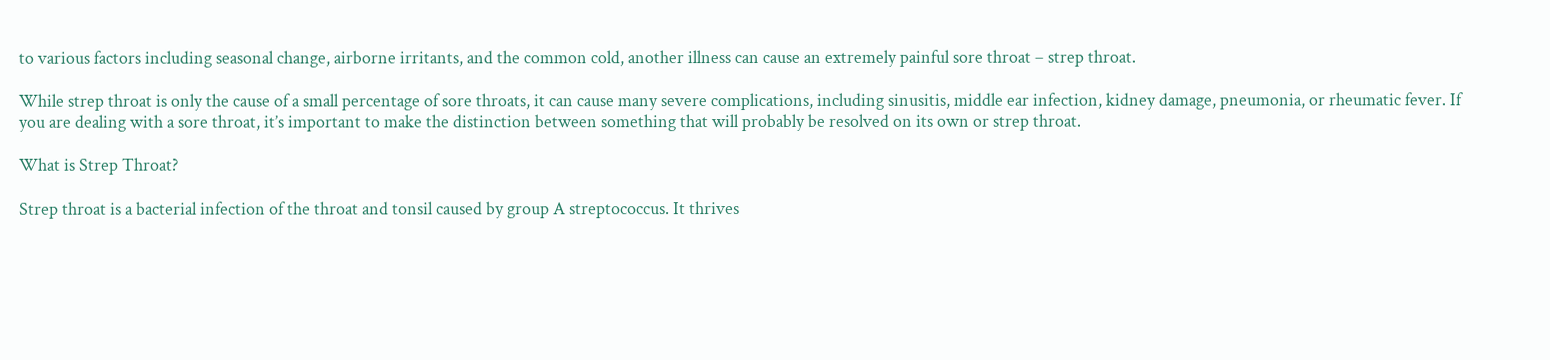to various factors including seasonal change, airborne irritants, and the common cold, another illness can cause an extremely painful sore throat – strep throat.

While strep throat is only the cause of a small percentage of sore throats, it can cause many severe complications, including sinusitis, middle ear infection, kidney damage, pneumonia, or rheumatic fever. If you are dealing with a sore throat, it’s important to make the distinction between something that will probably be resolved on its own or strep throat.

What is Strep Throat?

Strep throat is a bacterial infection of the throat and tonsil caused by group A streptococcus. It thrives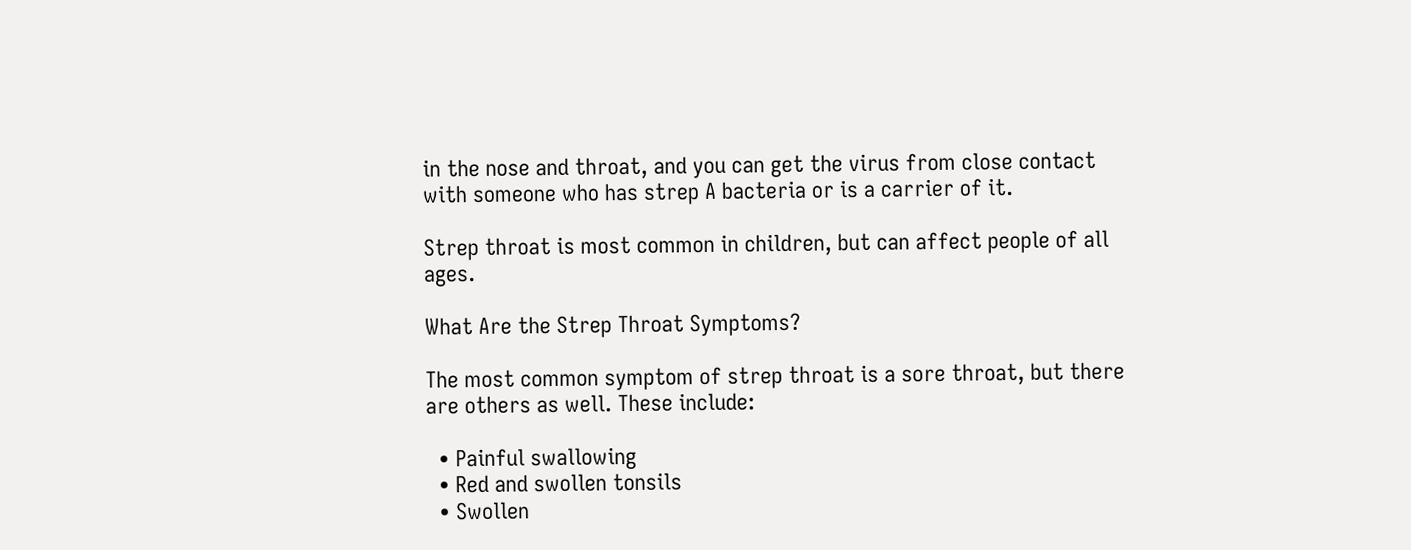in the nose and throat, and you can get the virus from close contact with someone who has strep A bacteria or is a carrier of it.

Strep throat is most common in children, but can affect people of all ages.

What Are the Strep Throat Symptoms?

The most common symptom of strep throat is a sore throat, but there are others as well. These include:

  • Painful swallowing
  • Red and swollen tonsils
  • Swollen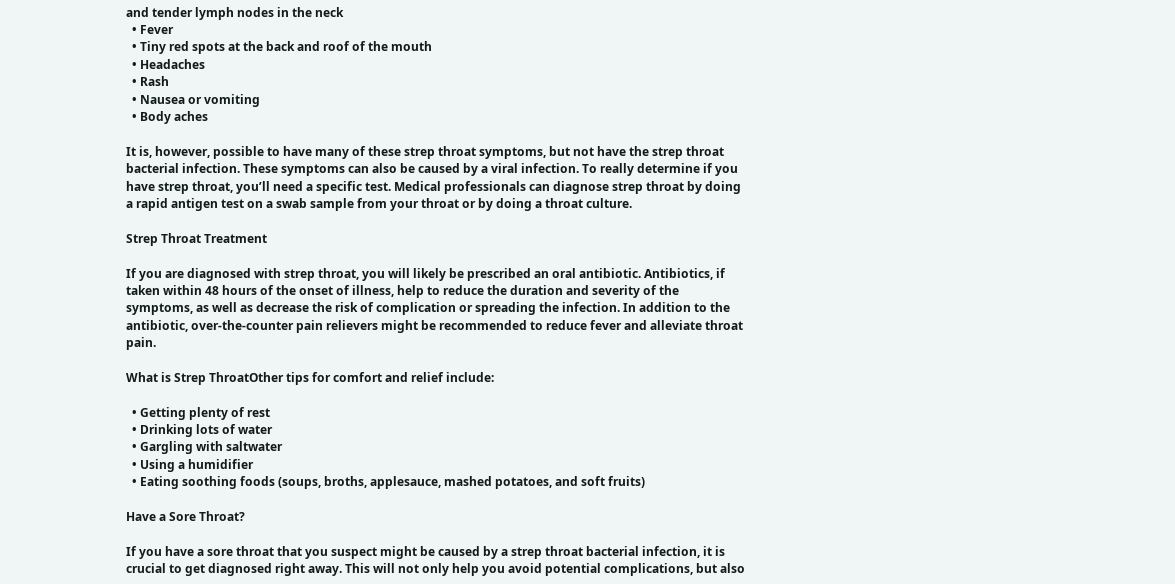and tender lymph nodes in the neck
  • Fever
  • Tiny red spots at the back and roof of the mouth
  • Headaches
  • Rash
  • Nausea or vomiting
  • Body aches

It is, however, possible to have many of these strep throat symptoms, but not have the strep throat bacterial infection. These symptoms can also be caused by a viral infection. To really determine if you have strep throat, you’ll need a specific test. Medical professionals can diagnose strep throat by doing a rapid antigen test on a swab sample from your throat or by doing a throat culture.

Strep Throat Treatment

If you are diagnosed with strep throat, you will likely be prescribed an oral antibiotic. Antibiotics, if taken within 48 hours of the onset of illness, help to reduce the duration and severity of the symptoms, as well as decrease the risk of complication or spreading the infection. In addition to the antibiotic, over-the-counter pain relievers might be recommended to reduce fever and alleviate throat pain.

What is Strep ThroatOther tips for comfort and relief include:

  • Getting plenty of rest
  • Drinking lots of water
  • Gargling with saltwater
  • Using a humidifier
  • Eating soothing foods (soups, broths, applesauce, mashed potatoes, and soft fruits)

Have a Sore Throat?

If you have a sore throat that you suspect might be caused by a strep throat bacterial infection, it is crucial to get diagnosed right away. This will not only help you avoid potential complications, but also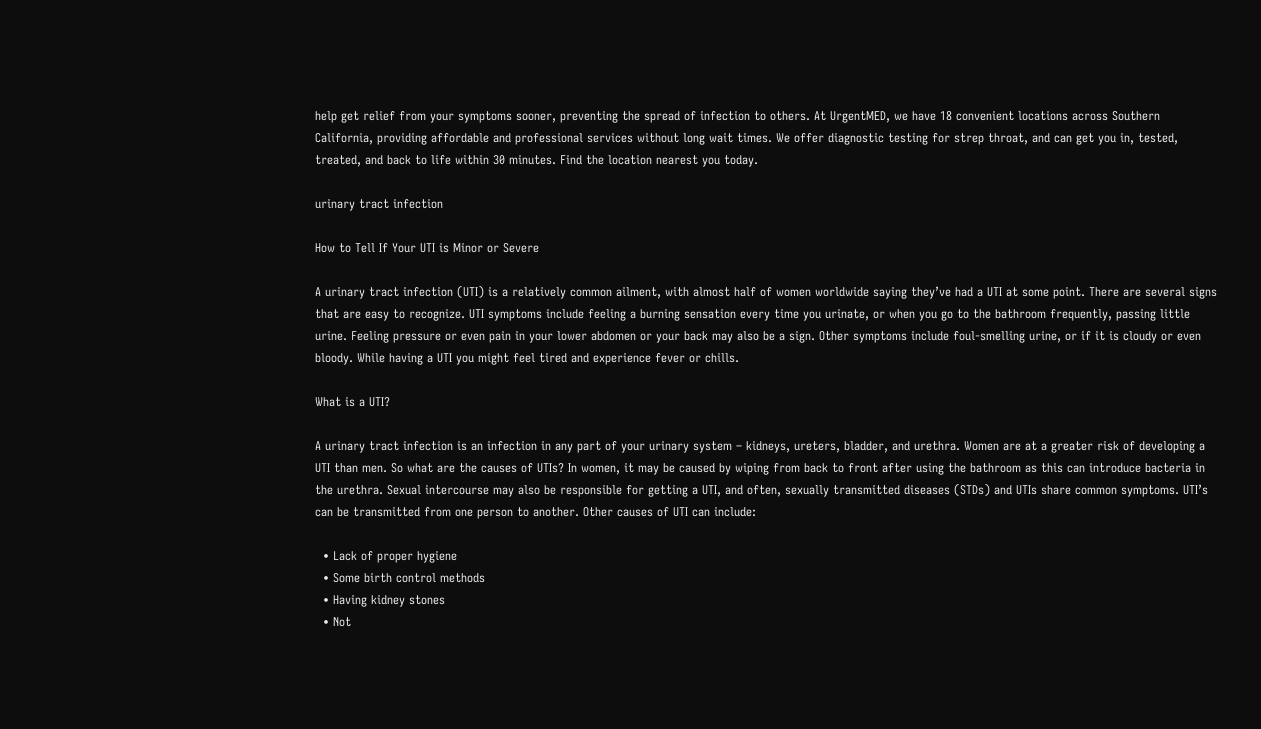help get relief from your symptoms sooner, preventing the spread of infection to others. At UrgentMED, we have 18 convenient locations across Southern California, providing affordable and professional services without long wait times. We offer diagnostic testing for strep throat, and can get you in, tested, treated, and back to life within 30 minutes. Find the location nearest you today.

urinary tract infection

How to Tell If Your UTI is Minor or Severe

A urinary tract infection (UTI) is a relatively common ailment, with almost half of women worldwide saying they’ve had a UTI at some point. There are several signs that are easy to recognize. UTI symptoms include feeling a burning sensation every time you urinate, or when you go to the bathroom frequently, passing little urine. Feeling pressure or even pain in your lower abdomen or your back may also be a sign. Other symptoms include foul-smelling urine, or if it is cloudy or even bloody. While having a UTI you might feel tired and experience fever or chills.

What is a UTI?

A urinary tract infection is an infection in any part of your urinary system – kidneys, ureters, bladder, and urethra. Women are at a greater risk of developing a UTI than men. So what are the causes of UTIs? In women, it may be caused by wiping from back to front after using the bathroom as this can introduce bacteria in the urethra. Sexual intercourse may also be responsible for getting a UTI, and often, sexually transmitted diseases (STDs) and UTIs share common symptoms. UTI’s can be transmitted from one person to another. Other causes of UTI can include:

  • Lack of proper hygiene
  • Some birth control methods
  • Having kidney stones
  • Not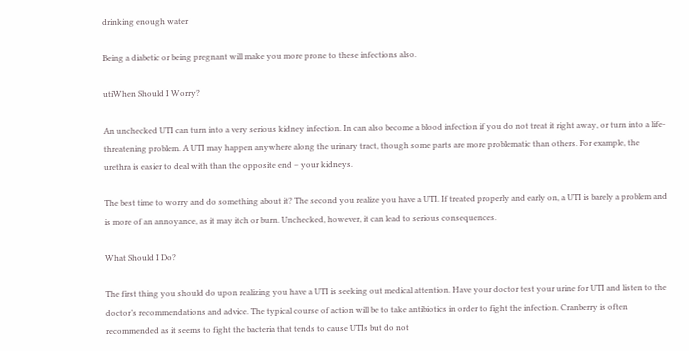drinking enough water

Being a diabetic or being pregnant will make you more prone to these infections also.

utiWhen Should I Worry?

An unchecked UTI can turn into a very serious kidney infection. In can also become a blood infection if you do not treat it right away, or turn into a life-threatening problem. A UTI may happen anywhere along the urinary tract, though some parts are more problematic than others. For example, the urethra is easier to deal with than the opposite end – your kidneys.

The best time to worry and do something about it? The second you realize you have a UTI. If treated properly and early on, a UTI is barely a problem and is more of an annoyance, as it may itch or burn. Unchecked, however, it can lead to serious consequences.

What Should I Do?

The first thing you should do upon realizing you have a UTI is seeking out medical attention. Have your doctor test your urine for UTI and listen to the doctor’s recommendations and advice. The typical course of action will be to take antibiotics in order to fight the infection. Cranberry is often recommended as it seems to fight the bacteria that tends to cause UTIs but do not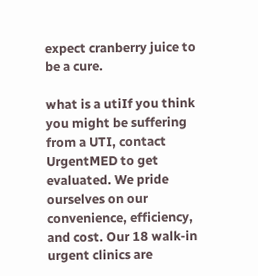expect cranberry juice to be a cure.

what is a utiIf you think you might be suffering from a UTI, contact UrgentMED to get evaluated. We pride ourselves on our convenience, efficiency, and cost. Our 18 walk-in urgent clinics are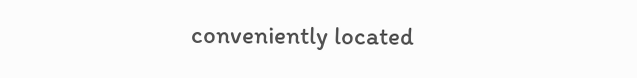conveniently located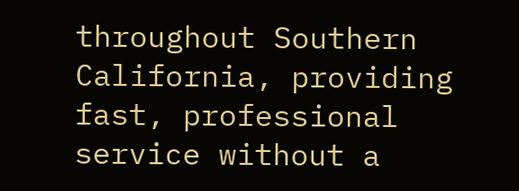throughout Southern California, providing fast, professional service without a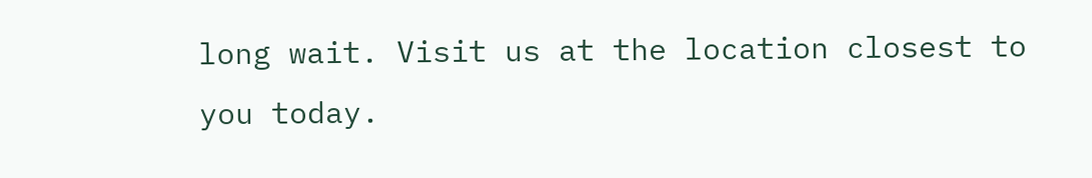long wait. Visit us at the location closest to you today.